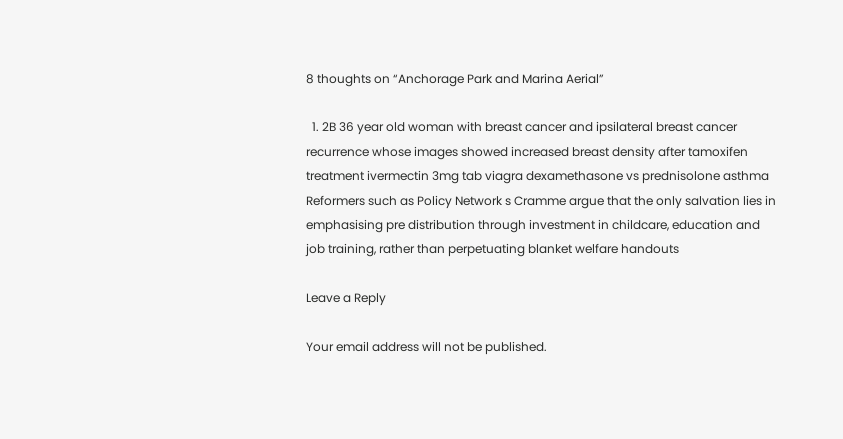8 thoughts on “Anchorage Park and Marina Aerial”

  1. 2B 36 year old woman with breast cancer and ipsilateral breast cancer recurrence whose images showed increased breast density after tamoxifen treatment ivermectin 3mg tab viagra dexamethasone vs prednisolone asthma Reformers such as Policy Network s Cramme argue that the only salvation lies in emphasising pre distribution through investment in childcare, education and job training, rather than perpetuating blanket welfare handouts

Leave a Reply

Your email address will not be published.